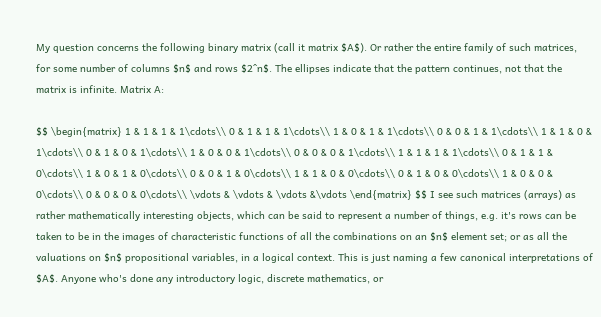My question concerns the following binary matrix (call it matrix $A$). Or rather the entire family of such matrices, for some number of columns $n$ and rows $2^n$. The ellipses indicate that the pattern continues, not that the matrix is infinite. Matrix A:

$$ \begin{matrix} 1 & 1 & 1 & 1\cdots\\ 0 & 1 & 1 & 1\cdots\\ 1 & 0 & 1 & 1\cdots\\ 0 & 0 & 1 & 1\cdots\\ 1 & 1 & 0 & 1\cdots\\ 0 & 1 & 0 & 1\cdots\\ 1 & 0 & 0 & 1\cdots\\ 0 & 0 & 0 & 1\cdots\\ 1 & 1 & 1 & 1\cdots\\ 0 & 1 & 1 & 0\cdots\\ 1 & 0 & 1 & 0\cdots\\ 0 & 0 & 1 & 0\cdots\\ 1 & 1 & 0 & 0\cdots\\ 0 & 1 & 0 & 0\cdots\\ 1 & 0 & 0 & 0\cdots\\ 0 & 0 & 0 & 0\cdots\\ \vdots & \vdots & \vdots &\vdots \end{matrix} $$ I see such matrices (arrays) as rather mathematically interesting objects, which can be said to represent a number of things, e.g. it's rows can be taken to be in the images of characteristic functions of all the combinations on an $n$ element set; or as all the valuations on $n$ propositional variables, in a logical context. This is just naming a few canonical interpretations of $A$. Anyone who's done any introductory logic, discrete mathematics, or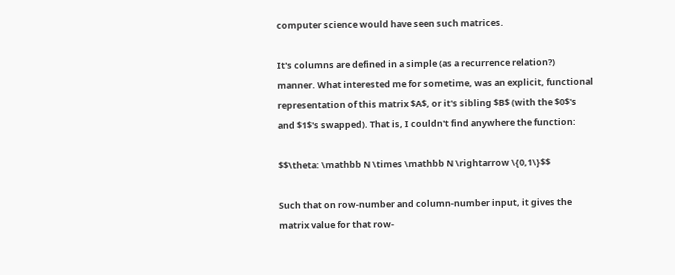computer science would have seen such matrices.

It's columns are defined in a simple (as a recurrence relation?) manner. What interested me for sometime, was an explicit, functional representation of this matrix $A$, or it's sibling $B$ (with the $0$'s and $1$'s swapped). That is, I couldn't find anywhere the function:

$$\theta: \mathbb N \times \mathbb N \rightarrow \{0,1\}$$

Such that on row-number and column-number input, it gives the matrix value for that row-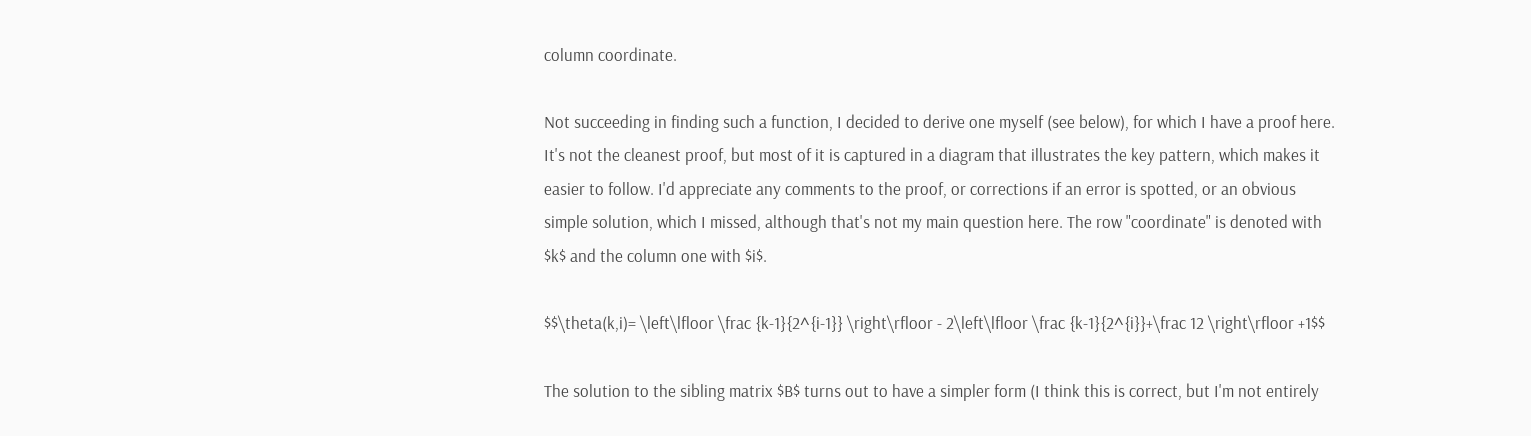column coordinate.

Not succeeding in finding such a function, I decided to derive one myself (see below), for which I have a proof here. It's not the cleanest proof, but most of it is captured in a diagram that illustrates the key pattern, which makes it easier to follow. I'd appreciate any comments to the proof, or corrections if an error is spotted, or an obvious simple solution, which I missed, although that's not my main question here. The row "coordinate" is denoted with $k$ and the column one with $i$.

$$\theta(k,i)= \left\lfloor \frac {k-1}{2^{i-1}} \right\rfloor - 2\left\lfloor \frac {k-1}{2^{i}}+\frac 12 \right\rfloor +1$$

The solution to the sibling matrix $B$ turns out to have a simpler form (I think this is correct, but I'm not entirely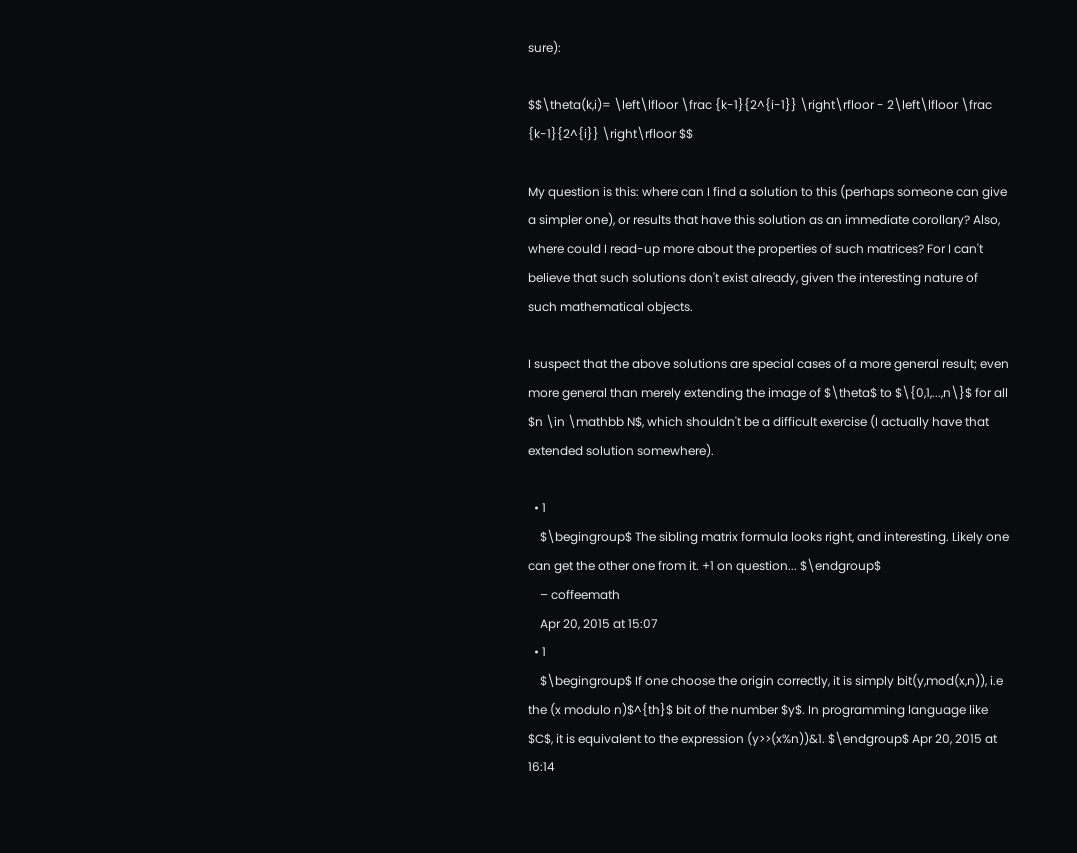sure):

$$\theta(k,i)= \left\lfloor \frac {k-1}{2^{i-1}} \right\rfloor - 2\left\lfloor \frac {k-1}{2^{i}} \right\rfloor $$

My question is this: where can I find a solution to this (perhaps someone can give a simpler one), or results that have this solution as an immediate corollary? Also, where could I read-up more about the properties of such matrices? For I can't believe that such solutions don't exist already, given the interesting nature of such mathematical objects.

I suspect that the above solutions are special cases of a more general result; even more general than merely extending the image of $\theta$ to $\{0,1,...,n\}$ for all $n \in \mathbb N$, which shouldn't be a difficult exercise (I actually have that extended solution somewhere).

  • 1
    $\begingroup$ The sibling matrix formula looks right, and interesting. Likely one can get the other one from it. +1 on question... $\endgroup$
    – coffeemath
    Apr 20, 2015 at 15:07
  • 1
    $\begingroup$ If one choose the origin correctly, it is simply bit(y,mod(x,n)), i.e the (x modulo n)$^{th}$ bit of the number $y$. In programming language like $C$, it is equivalent to the expression (y>>(x%n))&1. $\endgroup$ Apr 20, 2015 at 16:14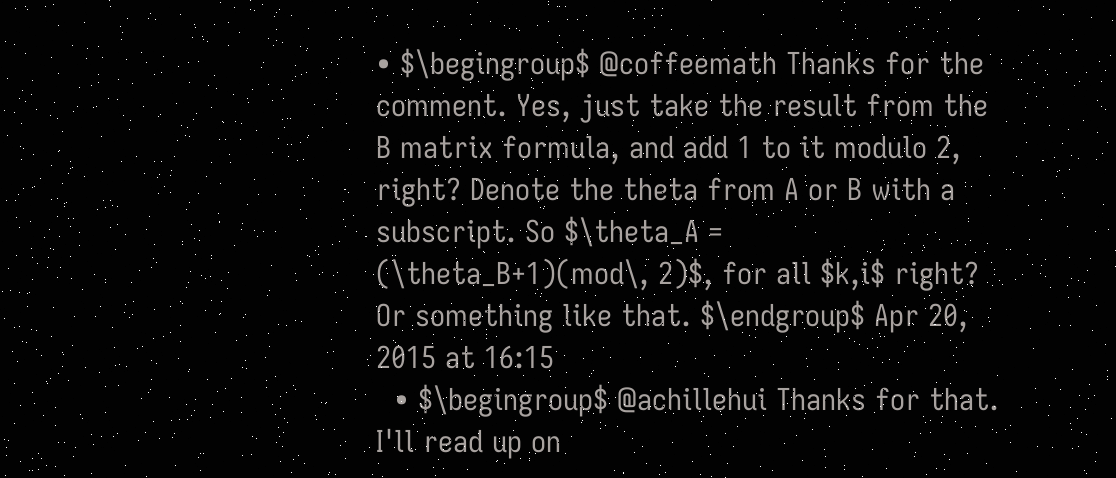• $\begingroup$ @coffeemath Thanks for the comment. Yes, just take the result from the B matrix formula, and add 1 to it modulo 2, right? Denote the theta from A or B with a subscript. So $\theta_A = (\theta_B+1)(mod\, 2)$, for all $k,i$ right? Or something like that. $\endgroup$ Apr 20, 2015 at 16:15
  • $\begingroup$ @achillehui Thanks for that. I'll read up on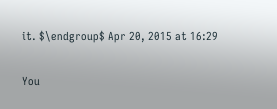it. $\endgroup$ Apr 20, 2015 at 16:29


You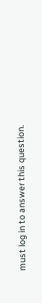must log in to answer this question.